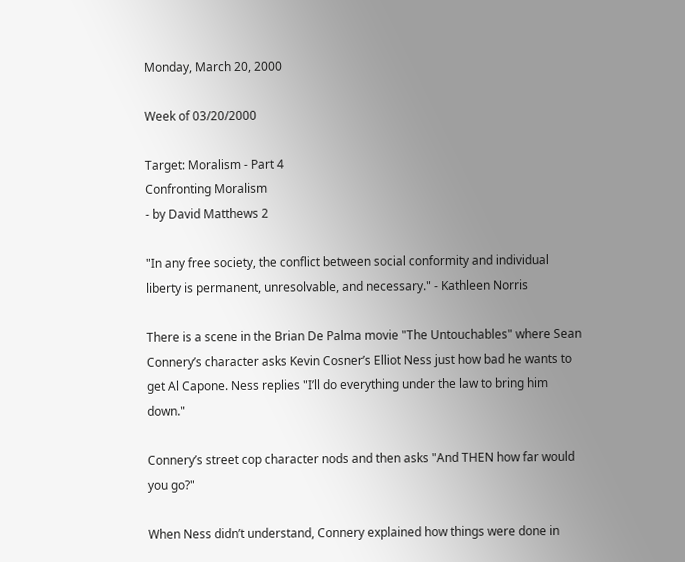Monday, March 20, 2000

Week of 03/20/2000

Target: Moralism - Part 4
Confronting Moralism
- by David Matthews 2

"In any free society, the conflict between social conformity and individual liberty is permanent, unresolvable, and necessary." - Kathleen Norris

There is a scene in the Brian De Palma movie "The Untouchables" where Sean Connery’s character asks Kevin Cosner’s Elliot Ness just how bad he wants to get Al Capone. Ness replies "I’ll do everything under the law to bring him down."

Connery’s street cop character nods and then asks "And THEN how far would you go?"

When Ness didn’t understand, Connery explained how things were done in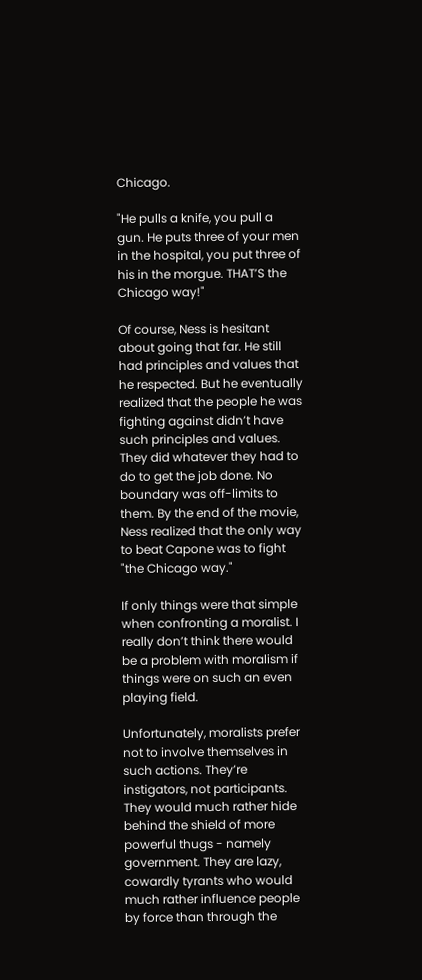Chicago.

"He pulls a knife, you pull a gun. He puts three of your men in the hospital, you put three of his in the morgue. THAT’S the Chicago way!"

Of course, Ness is hesitant about going that far. He still had principles and values that he respected. But he eventually realized that the people he was fighting against didn’t have such principles and values. They did whatever they had to do to get the job done. No boundary was off-limits to them. By the end of the movie, Ness realized that the only way to beat Capone was to fight "the Chicago way."

If only things were that simple when confronting a moralist. I really don’t think there would be a problem with moralism if things were on such an even playing field.

Unfortunately, moralists prefer not to involve themselves in such actions. They’re instigators, not participants. They would much rather hide behind the shield of more powerful thugs - namely government. They are lazy, cowardly tyrants who would much rather influence people by force than through the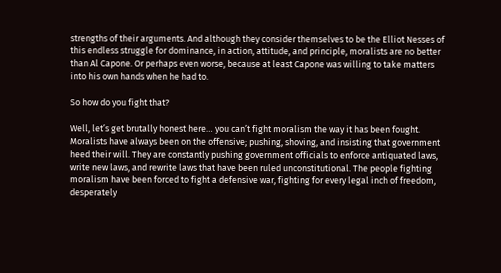strengths of their arguments. And although they consider themselves to be the Elliot Nesses of this endless struggle for dominance, in action, attitude, and principle, moralists are no better than Al Capone. Or perhaps even worse, because at least Capone was willing to take matters into his own hands when he had to.

So how do you fight that?

Well, let’s get brutally honest here… you can’t fight moralism the way it has been fought. Moralists have always been on the offensive; pushing, shoving, and insisting that government heed their will. They are constantly pushing government officials to enforce antiquated laws, write new laws, and rewrite laws that have been ruled unconstitutional. The people fighting moralism have been forced to fight a defensive war, fighting for every legal inch of freedom, desperately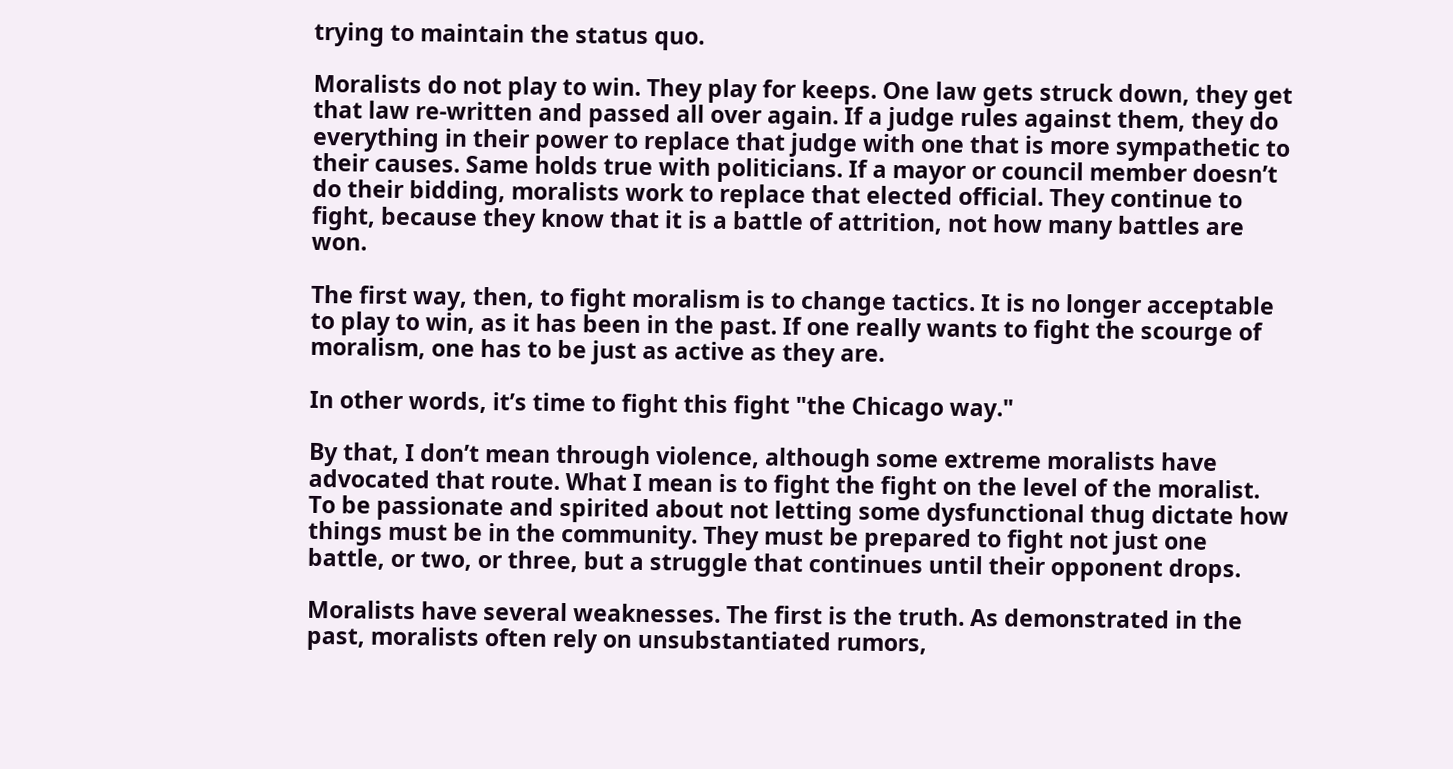trying to maintain the status quo.

Moralists do not play to win. They play for keeps. One law gets struck down, they get that law re-written and passed all over again. If a judge rules against them, they do everything in their power to replace that judge with one that is more sympathetic to their causes. Same holds true with politicians. If a mayor or council member doesn’t do their bidding, moralists work to replace that elected official. They continue to fight, because they know that it is a battle of attrition, not how many battles are won.

The first way, then, to fight moralism is to change tactics. It is no longer acceptable to play to win, as it has been in the past. If one really wants to fight the scourge of moralism, one has to be just as active as they are.

In other words, it’s time to fight this fight "the Chicago way."

By that, I don’t mean through violence, although some extreme moralists have advocated that route. What I mean is to fight the fight on the level of the moralist. To be passionate and spirited about not letting some dysfunctional thug dictate how things must be in the community. They must be prepared to fight not just one battle, or two, or three, but a struggle that continues until their opponent drops.

Moralists have several weaknesses. The first is the truth. As demonstrated in the past, moralists often rely on unsubstantiated rumors,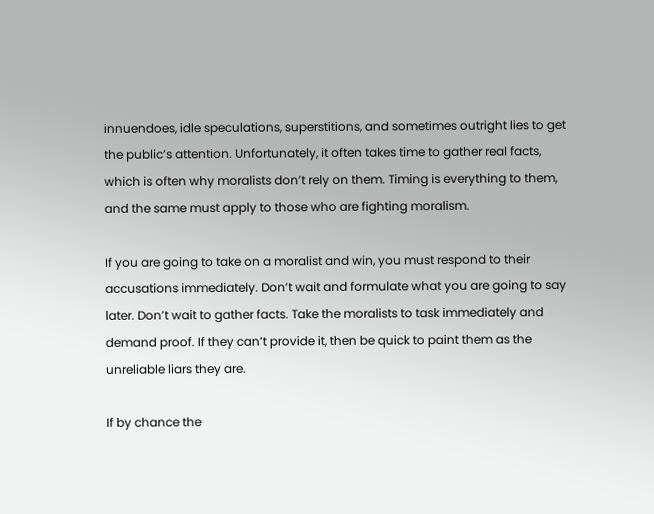innuendoes, idle speculations, superstitions, and sometimes outright lies to get the public’s attention. Unfortunately, it often takes time to gather real facts, which is often why moralists don’t rely on them. Timing is everything to them, and the same must apply to those who are fighting moralism.

If you are going to take on a moralist and win, you must respond to their accusations immediately. Don’t wait and formulate what you are going to say later. Don’t wait to gather facts. Take the moralists to task immediately and demand proof. If they can’t provide it, then be quick to paint them as the unreliable liars they are.

If by chance the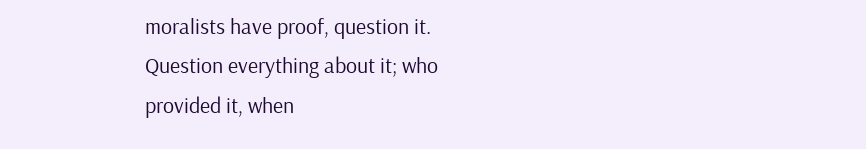moralists have proof, question it. Question everything about it; who provided it, when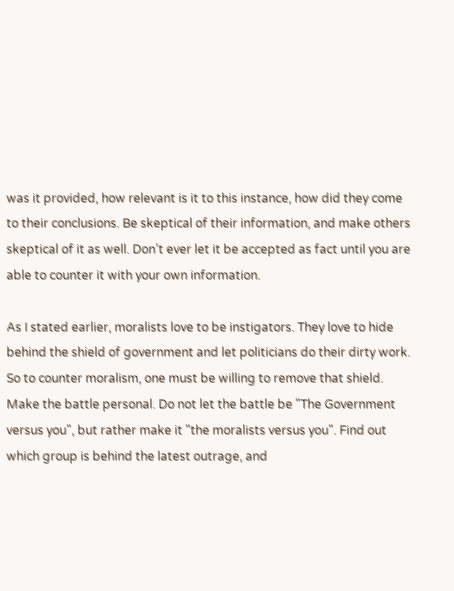was it provided, how relevant is it to this instance, how did they come to their conclusions. Be skeptical of their information, and make others skeptical of it as well. Don’t ever let it be accepted as fact until you are able to counter it with your own information.

As I stated earlier, moralists love to be instigators. They love to hide behind the shield of government and let politicians do their dirty work. So to counter moralism, one must be willing to remove that shield. Make the battle personal. Do not let the battle be "The Government versus you", but rather make it "the moralists versus you". Find out which group is behind the latest outrage, and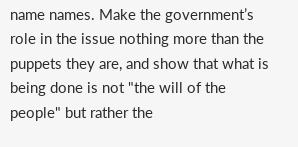name names. Make the government’s role in the issue nothing more than the puppets they are, and show that what is being done is not "the will of the people" but rather the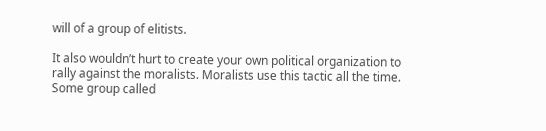will of a group of elitists.

It also wouldn’t hurt to create your own political organization to rally against the moralists. Moralists use this tactic all the time. Some group called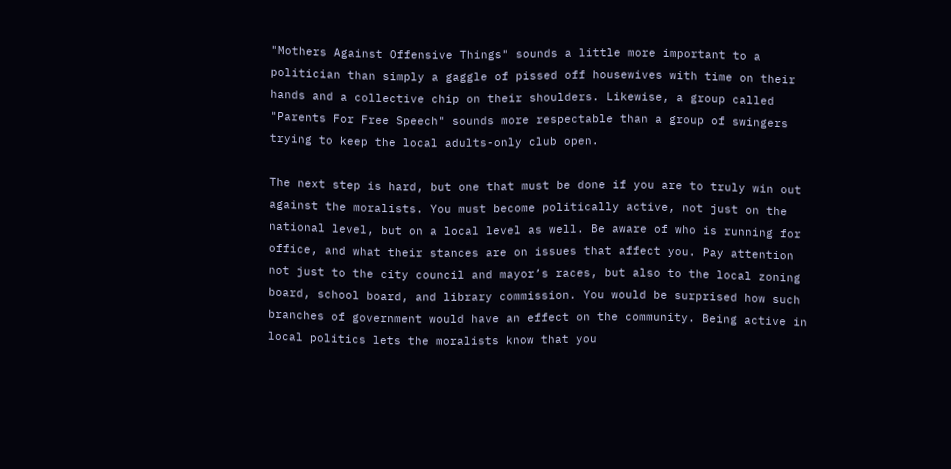"Mothers Against Offensive Things" sounds a little more important to a politician than simply a gaggle of pissed off housewives with time on their hands and a collective chip on their shoulders. Likewise, a group called "Parents For Free Speech" sounds more respectable than a group of swingers trying to keep the local adults-only club open.

The next step is hard, but one that must be done if you are to truly win out against the moralists. You must become politically active, not just on the national level, but on a local level as well. Be aware of who is running for office, and what their stances are on issues that affect you. Pay attention not just to the city council and mayor’s races, but also to the local zoning board, school board, and library commission. You would be surprised how such branches of government would have an effect on the community. Being active in local politics lets the moralists know that you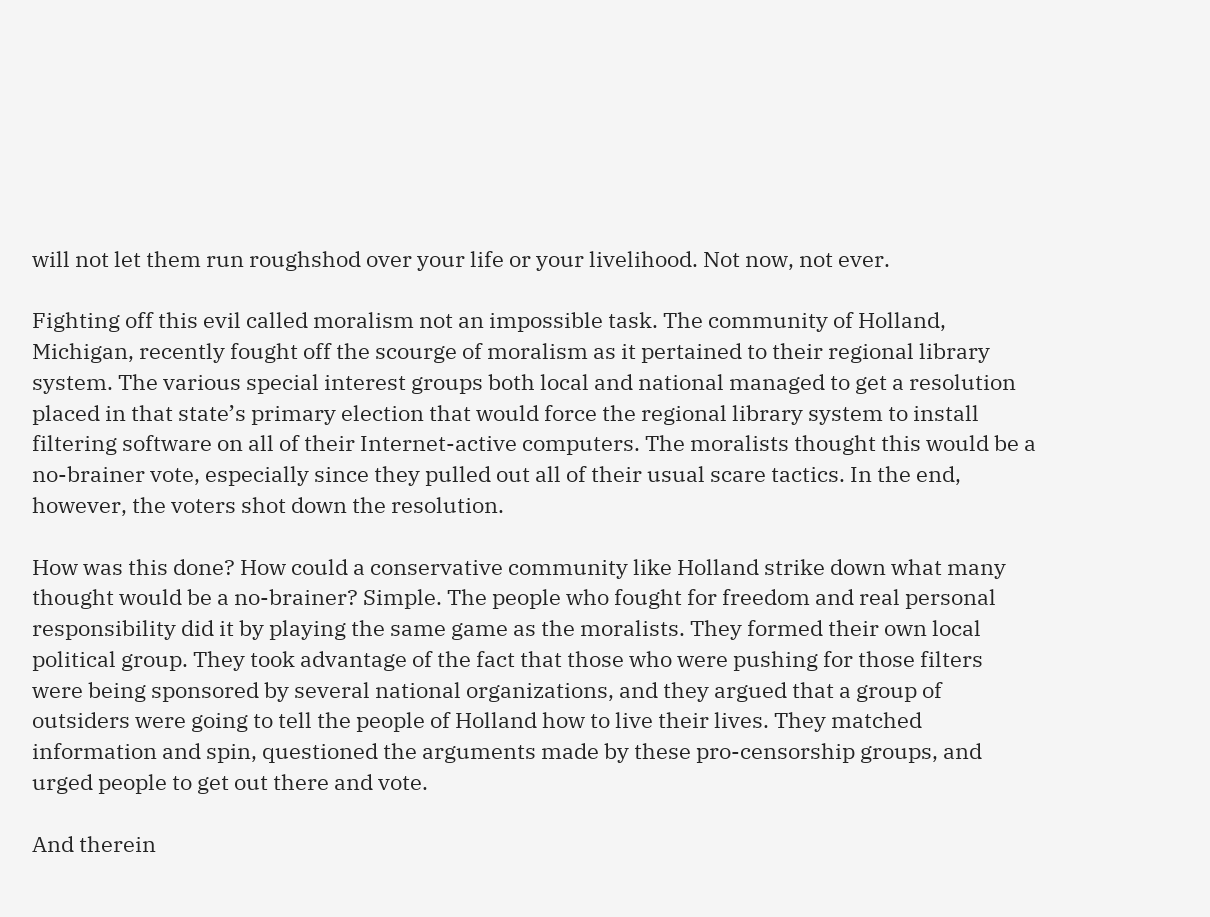will not let them run roughshod over your life or your livelihood. Not now, not ever.

Fighting off this evil called moralism not an impossible task. The community of Holland, Michigan, recently fought off the scourge of moralism as it pertained to their regional library system. The various special interest groups both local and national managed to get a resolution placed in that state’s primary election that would force the regional library system to install filtering software on all of their Internet-active computers. The moralists thought this would be a no-brainer vote, especially since they pulled out all of their usual scare tactics. In the end, however, the voters shot down the resolution.

How was this done? How could a conservative community like Holland strike down what many thought would be a no-brainer? Simple. The people who fought for freedom and real personal responsibility did it by playing the same game as the moralists. They formed their own local political group. They took advantage of the fact that those who were pushing for those filters were being sponsored by several national organizations, and they argued that a group of outsiders were going to tell the people of Holland how to live their lives. They matched information and spin, questioned the arguments made by these pro-censorship groups, and urged people to get out there and vote.

And therein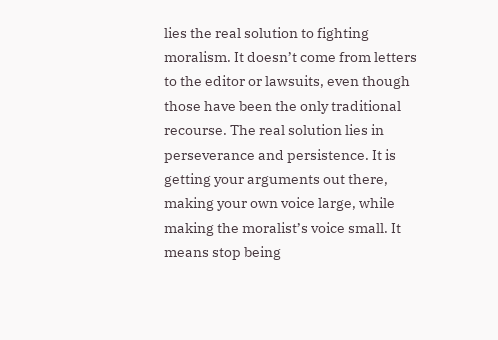lies the real solution to fighting moralism. It doesn’t come from letters to the editor or lawsuits, even though those have been the only traditional recourse. The real solution lies in perseverance and persistence. It is getting your arguments out there, making your own voice large, while making the moralist’s voice small. It means stop being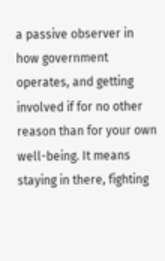a passive observer in how government operates, and getting involved if for no other reason than for your own well-being. It means staying in there, fighting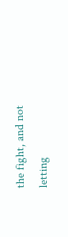the fight, and not letting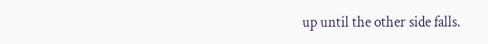up until the other side falls.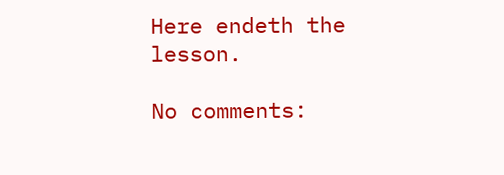Here endeth the lesson.

No comments: